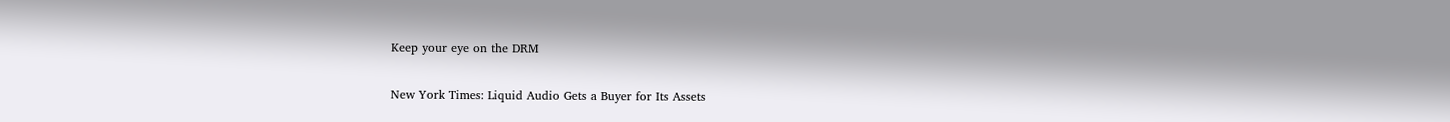Keep your eye on the DRM

New York Times: Liquid Audio Gets a Buyer for Its Assets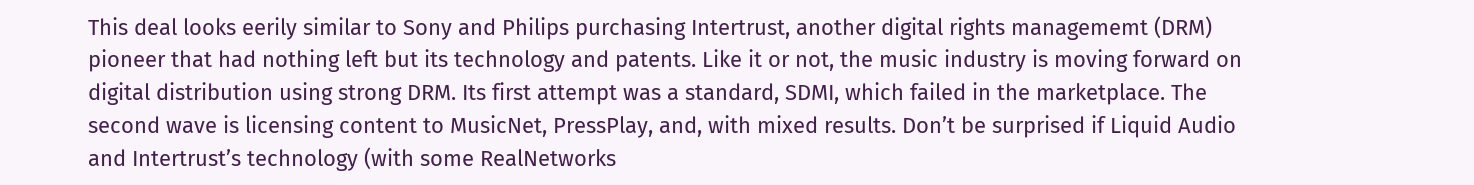This deal looks eerily similar to Sony and Philips purchasing Intertrust, another digital rights managememt (DRM) pioneer that had nothing left but its technology and patents. Like it or not, the music industry is moving forward on digital distribution using strong DRM. Its first attempt was a standard, SDMI, which failed in the marketplace. The second wave is licensing content to MusicNet, PressPlay, and, with mixed results. Don’t be surprised if Liquid Audio and Intertrust’s technology (with some RealNetworks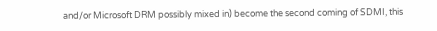and/or Microsoft DRM possibly mixed in) become the second coming of SDMI, this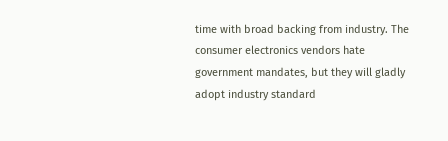time with broad backing from industry. The consumer electronics vendors hate government mandates, but they will gladly adopt industry standard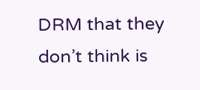DRM that they don’t think is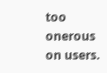too onerous on users.